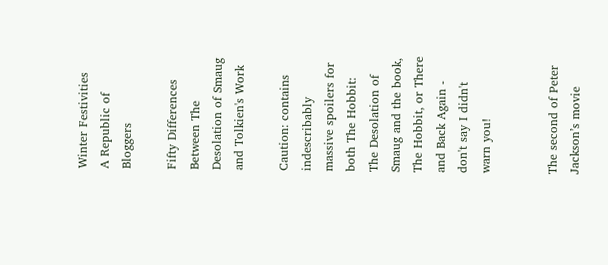Winter Festivities
A Republic of Bloggers

Fifty Differences Between The Desolation of Smaug and Tolkien's Work

Caution: contains indescribably massive spoilers for both The Hobbit: The Desolation of Smaug and the book, The Hobbit, or There and Back Again - don't say I didn't warn you!


The second of Peter Jackson’s movie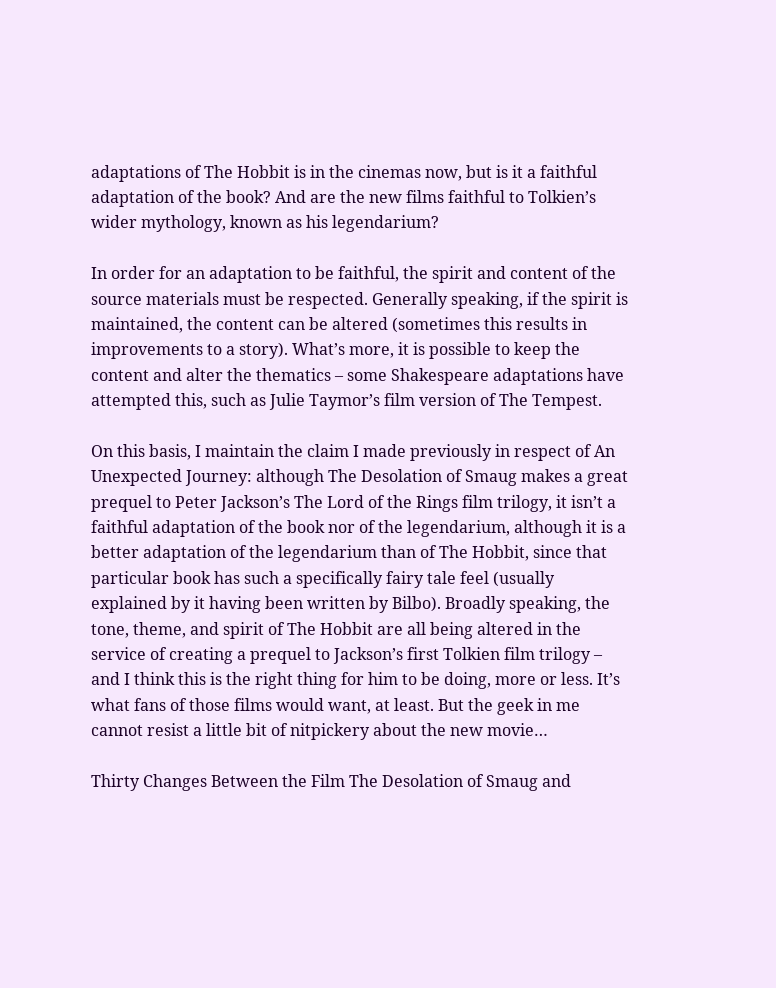adaptations of The Hobbit is in the cinemas now, but is it a faithful adaptation of the book? And are the new films faithful to Tolkien’s wider mythology, known as his legendarium?

In order for an adaptation to be faithful, the spirit and content of the source materials must be respected. Generally speaking, if the spirit is maintained, the content can be altered (sometimes this results in improvements to a story). What’s more, it is possible to keep the content and alter the thematics – some Shakespeare adaptations have attempted this, such as Julie Taymor’s film version of The Tempest.

On this basis, I maintain the claim I made previously in respect of An Unexpected Journey: although The Desolation of Smaug makes a great prequel to Peter Jackson’s The Lord of the Rings film trilogy, it isn’t a faithful adaptation of the book nor of the legendarium, although it is a better adaptation of the legendarium than of The Hobbit, since that particular book has such a specifically fairy tale feel (usually explained by it having been written by Bilbo). Broadly speaking, the tone, theme, and spirit of The Hobbit are all being altered in the service of creating a prequel to Jackson’s first Tolkien film trilogy – and I think this is the right thing for him to be doing, more or less. It’s what fans of those films would want, at least. But the geek in me cannot resist a little bit of nitpickery about the new movie…

Thirty Changes Between the Film The Desolation of Smaug and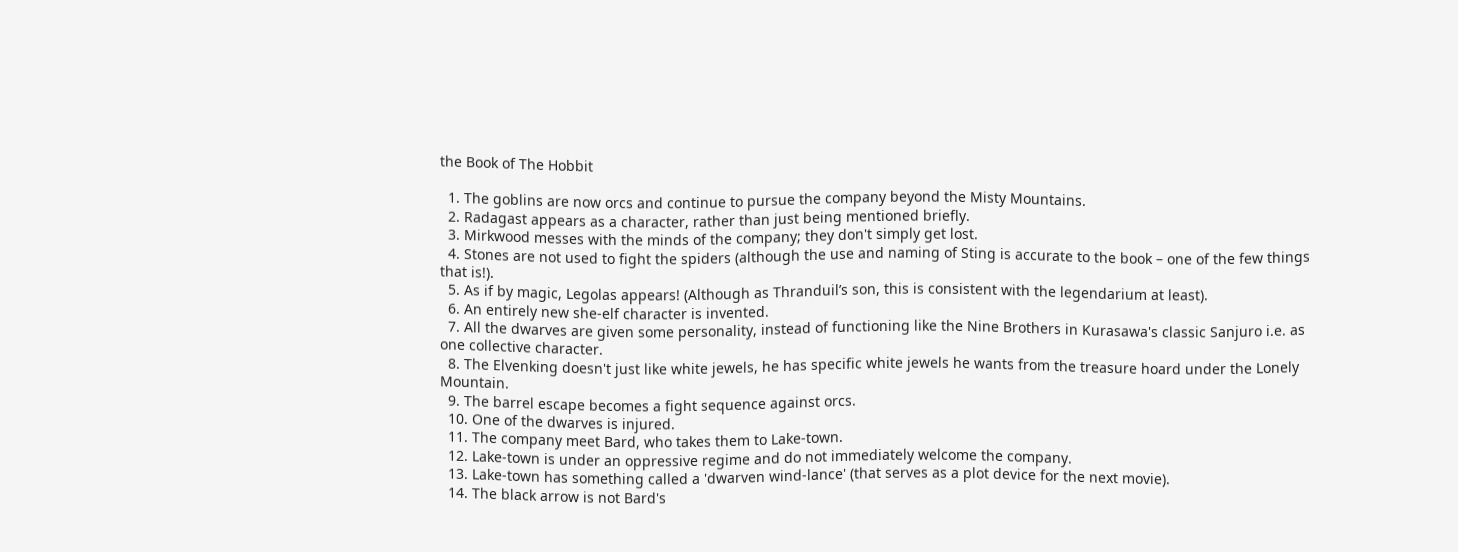the Book of The Hobbit

  1. The goblins are now orcs and continue to pursue the company beyond the Misty Mountains.
  2. Radagast appears as a character, rather than just being mentioned briefly.
  3. Mirkwood messes with the minds of the company; they don't simply get lost.
  4. Stones are not used to fight the spiders (although the use and naming of Sting is accurate to the book – one of the few things that is!).
  5. As if by magic, Legolas appears! (Although as Thranduil’s son, this is consistent with the legendarium at least).
  6. An entirely new she-elf character is invented.
  7. All the dwarves are given some personality, instead of functioning like the Nine Brothers in Kurasawa's classic Sanjuro i.e. as one collective character.
  8. The Elvenking doesn't just like white jewels, he has specific white jewels he wants from the treasure hoard under the Lonely Mountain.
  9. The barrel escape becomes a fight sequence against orcs.
  10. One of the dwarves is injured.
  11. The company meet Bard, who takes them to Lake-town.
  12. Lake-town is under an oppressive regime and do not immediately welcome the company.
  13. Lake-town has something called a 'dwarven wind-lance' (that serves as a plot device for the next movie).
  14. The black arrow is not Bard's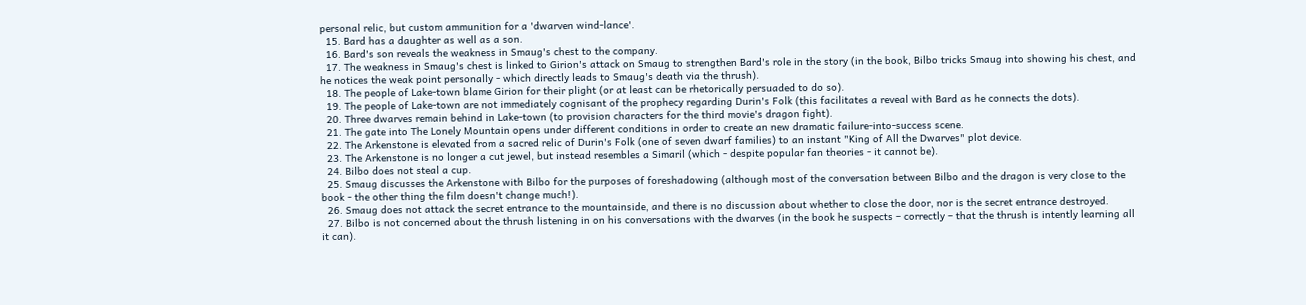personal relic, but custom ammunition for a 'dwarven wind-lance'.
  15. Bard has a daughter as well as a son.
  16. Bard's son reveals the weakness in Smaug's chest to the company.
  17. The weakness in Smaug's chest is linked to Girion's attack on Smaug to strengthen Bard's role in the story (in the book, Bilbo tricks Smaug into showing his chest, and he notices the weak point personally - which directly leads to Smaug's death via the thrush).
  18. The people of Lake-town blame Girion for their plight (or at least can be rhetorically persuaded to do so).
  19. The people of Lake-town are not immediately cognisant of the prophecy regarding Durin's Folk (this facilitates a reveal with Bard as he connects the dots).
  20. Three dwarves remain behind in Lake-town (to provision characters for the third movie's dragon fight).
  21. The gate into The Lonely Mountain opens under different conditions in order to create an new dramatic failure-into-success scene.
  22. The Arkenstone is elevated from a sacred relic of Durin's Folk (one of seven dwarf families) to an instant "King of All the Dwarves" plot device.
  23. The Arkenstone is no longer a cut jewel, but instead resembles a Simaril (which - despite popular fan theories - it cannot be).
  24. Bilbo does not steal a cup.
  25. Smaug discusses the Arkenstone with Bilbo for the purposes of foreshadowing (although most of the conversation between Bilbo and the dragon is very close to the book - the other thing the film doesn't change much!).
  26. Smaug does not attack the secret entrance to the mountainside, and there is no discussion about whether to close the door, nor is the secret entrance destroyed.
  27. Bilbo is not concerned about the thrush listening in on his conversations with the dwarves (in the book he suspects – correctly – that the thrush is intently learning all it can).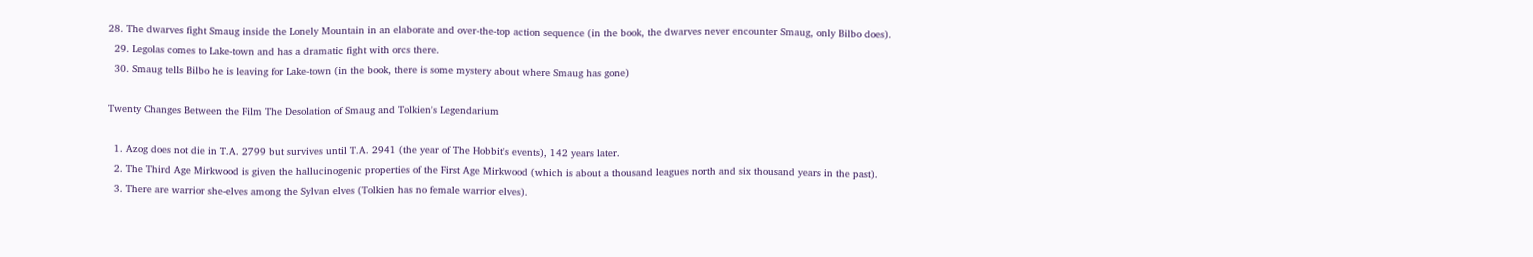28. The dwarves fight Smaug inside the Lonely Mountain in an elaborate and over-the-top action sequence (in the book, the dwarves never encounter Smaug, only Bilbo does).
  29. Legolas comes to Lake-town and has a dramatic fight with orcs there.
  30. Smaug tells Bilbo he is leaving for Lake-town (in the book, there is some mystery about where Smaug has gone)

Twenty Changes Between the Film The Desolation of Smaug and Tolkien's Legendarium

  1. Azog does not die in T.A. 2799 but survives until T.A. 2941 (the year of The Hobbit's events), 142 years later.
  2. The Third Age Mirkwood is given the hallucinogenic properties of the First Age Mirkwood (which is about a thousand leagues north and six thousand years in the past).
  3. There are warrior she-elves among the Sylvan elves (Tolkien has no female warrior elves).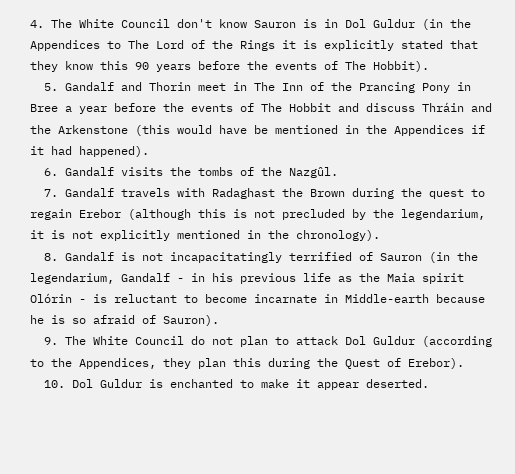4. The White Council don't know Sauron is in Dol Guldur (in the Appendices to The Lord of the Rings it is explicitly stated that they know this 90 years before the events of The Hobbit).
  5. Gandalf and Thorin meet in The Inn of the Prancing Pony in Bree a year before the events of The Hobbit and discuss Thráin and the Arkenstone (this would have be mentioned in the Appendices if it had happened).
  6. Gandalf visits the tombs of the Nazgûl.
  7. Gandalf travels with Radaghast the Brown during the quest to regain Erebor (although this is not precluded by the legendarium, it is not explicitly mentioned in the chronology).
  8. Gandalf is not incapacitatingly terrified of Sauron (in the legendarium, Gandalf - in his previous life as the Maia spirit Olórin - is reluctant to become incarnate in Middle-earth because he is so afraid of Sauron).
  9. The White Council do not plan to attack Dol Guldur (according to the Appendices, they plan this during the Quest of Erebor).
  10. Dol Guldur is enchanted to make it appear deserted.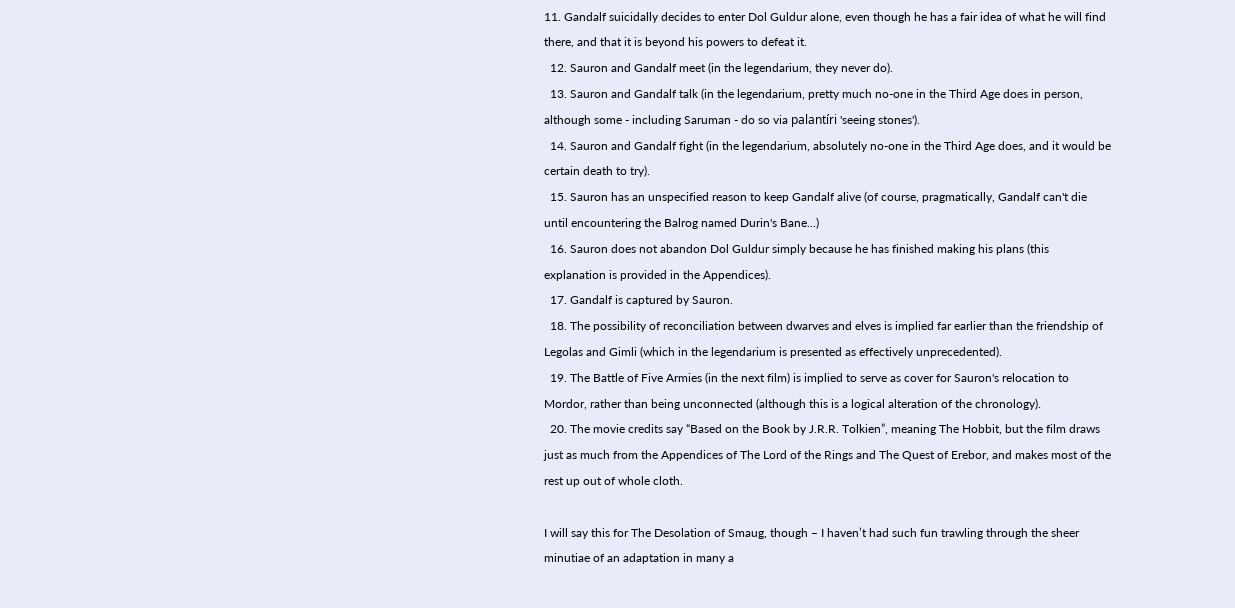11. Gandalf suicidally decides to enter Dol Guldur alone, even though he has a fair idea of what he will find there, and that it is beyond his powers to defeat it.
  12. Sauron and Gandalf meet (in the legendarium, they never do).
  13. Sauron and Gandalf talk (in the legendarium, pretty much no-one in the Third Age does in person, although some - including Saruman - do so via palantíri 'seeing stones').
  14. Sauron and Gandalf fight (in the legendarium, absolutely no-one in the Third Age does, and it would be certain death to try).
  15. Sauron has an unspecified reason to keep Gandalf alive (of course, pragmatically, Gandalf can't die until encountering the Balrog named Durin's Bane...)
  16. Sauron does not abandon Dol Guldur simply because he has finished making his plans (this explanation is provided in the Appendices).
  17. Gandalf is captured by Sauron.
  18. The possibility of reconciliation between dwarves and elves is implied far earlier than the friendship of Legolas and Gimli (which in the legendarium is presented as effectively unprecedented).
  19. The Battle of Five Armies (in the next film) is implied to serve as cover for Sauron's relocation to Mordor, rather than being unconnected (although this is a logical alteration of the chronology).
  20. The movie credits say “Based on the Book by J.R.R. Tolkien”, meaning The Hobbit, but the film draws just as much from the Appendices of The Lord of the Rings and The Quest of Erebor, and makes most of the rest up out of whole cloth.

I will say this for The Desolation of Smaug, though – I haven’t had such fun trawling through the sheer minutiae of an adaptation in many a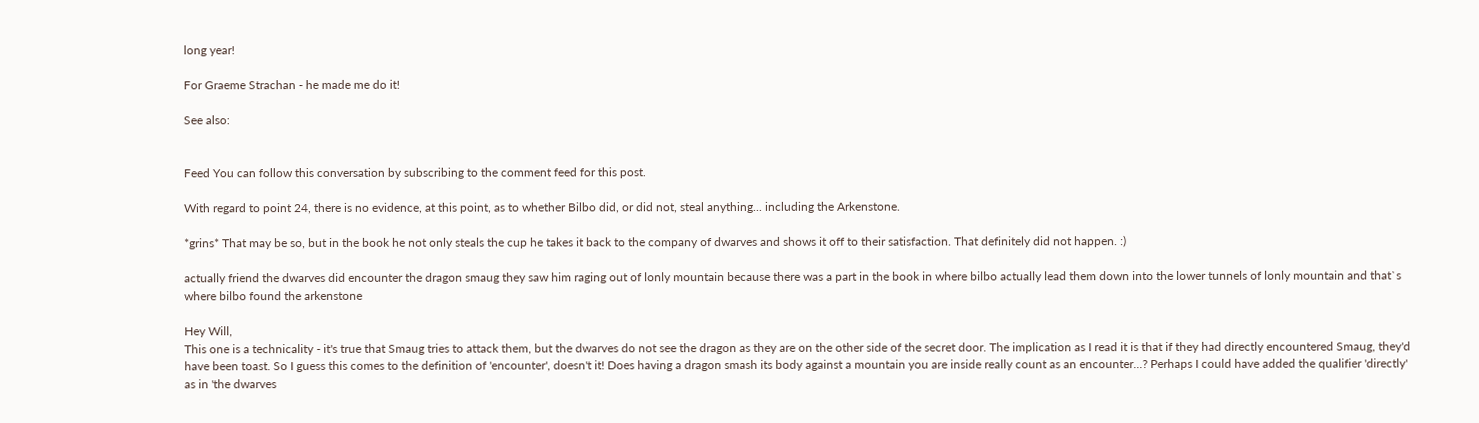long year!

For Graeme Strachan - he made me do it!

See also:


Feed You can follow this conversation by subscribing to the comment feed for this post.

With regard to point 24, there is no evidence, at this point, as to whether Bilbo did, or did not, steal anything... including the Arkenstone.

*grins* That may be so, but in the book he not only steals the cup he takes it back to the company of dwarves and shows it off to their satisfaction. That definitely did not happen. :)

actually friend the dwarves did encounter the dragon smaug they saw him raging out of lonly mountain because there was a part in the book in where bilbo actually lead them down into the lower tunnels of lonly mountain and that`s where bilbo found the arkenstone

Hey Will,
This one is a technicality - it's true that Smaug tries to attack them, but the dwarves do not see the dragon as they are on the other side of the secret door. The implication as I read it is that if they had directly encountered Smaug, they'd have been toast. So I guess this comes to the definition of 'encounter', doesn't it! Does having a dragon smash its body against a mountain you are inside really count as an encounter...? Perhaps I could have added the qualifier 'directly' as in 'the dwarves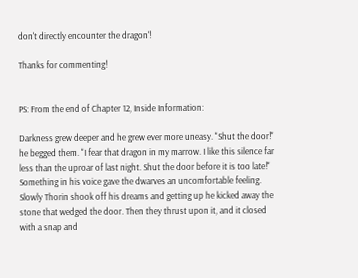don't directly encounter the dragon'!

Thanks for commenting!


PS: From the end of Chapter 12, Inside Information:

Darkness grew deeper and he grew ever more uneasy. "Shut the door!" he begged them. "I fear that dragon in my marrow. I like this silence far less than the uproar of last night. Shut the door before it is too late!" Something in his voice gave the dwarves an uncomfortable feeling. Slowly Thorin shook off his dreams and getting up he kicked away the stone that wedged the door. Then they thrust upon it, and it closed with a snap and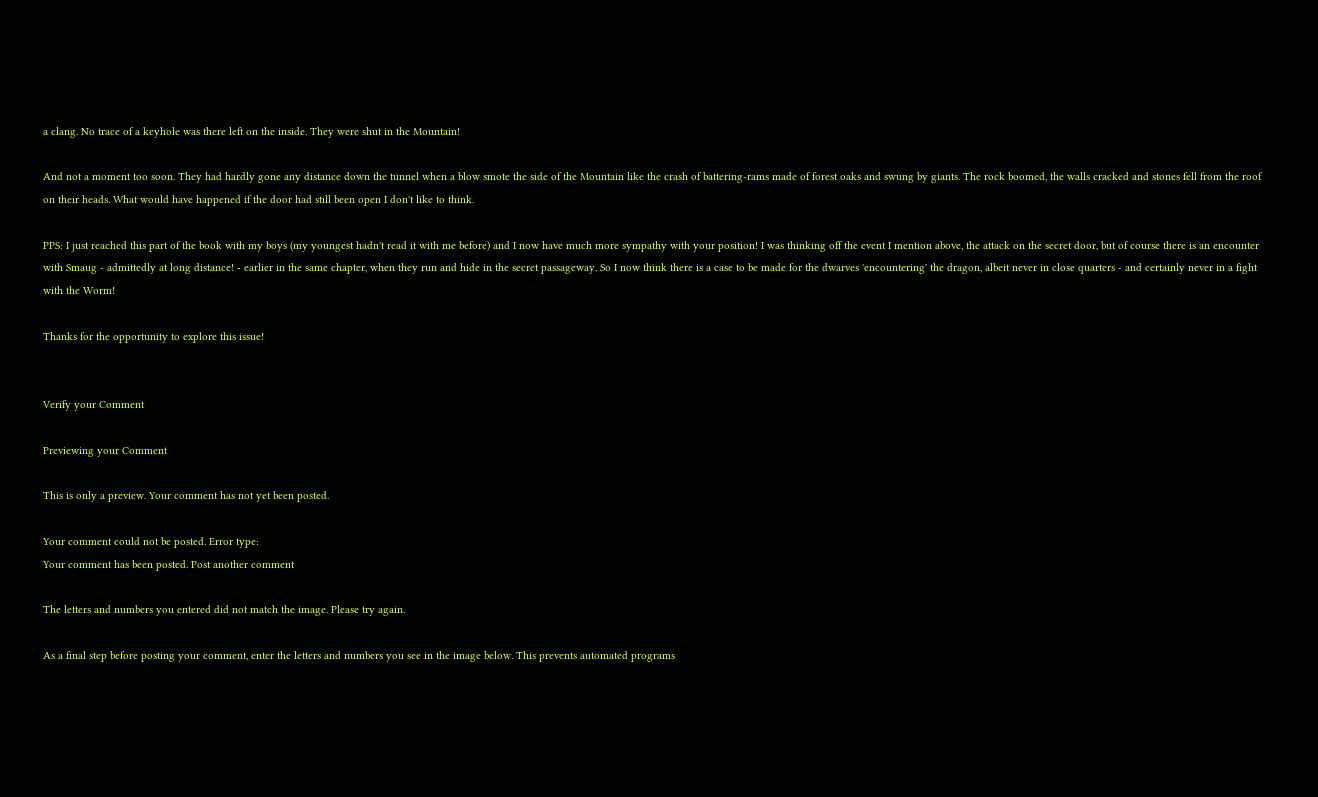a clang. No trace of a keyhole was there left on the inside. They were shut in the Mountain!

And not a moment too soon. They had hardly gone any distance down the tunnel when a blow smote the side of the Mountain like the crash of battering-rams made of forest oaks and swung by giants. The rock boomed, the walls cracked and stones fell from the roof on their heads. What would have happened if the door had still been open I don't like to think.

PPS: I just reached this part of the book with my boys (my youngest hadn't read it with me before) and I now have much more sympathy with your position! I was thinking off the event I mention above, the attack on the secret door, but of course there is an encounter with Smaug - admittedly at long distance! - earlier in the same chapter, when they run and hide in the secret passageway. So I now think there is a case to be made for the dwarves 'encountering' the dragon, albeit never in close quarters - and certainly never in a fight with the Worm!

Thanks for the opportunity to explore this issue!


Verify your Comment

Previewing your Comment

This is only a preview. Your comment has not yet been posted.

Your comment could not be posted. Error type:
Your comment has been posted. Post another comment

The letters and numbers you entered did not match the image. Please try again.

As a final step before posting your comment, enter the letters and numbers you see in the image below. This prevents automated programs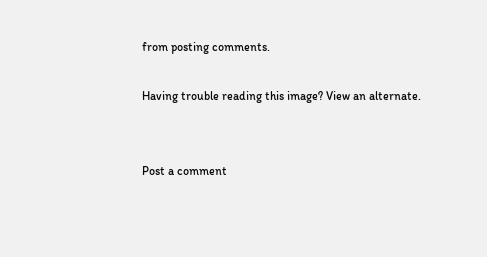from posting comments.

Having trouble reading this image? View an alternate.


Post a comment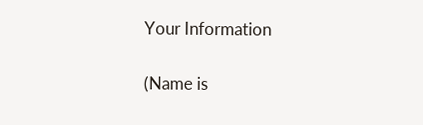Your Information

(Name is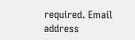required. Email address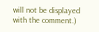will not be displayed with the comment.)